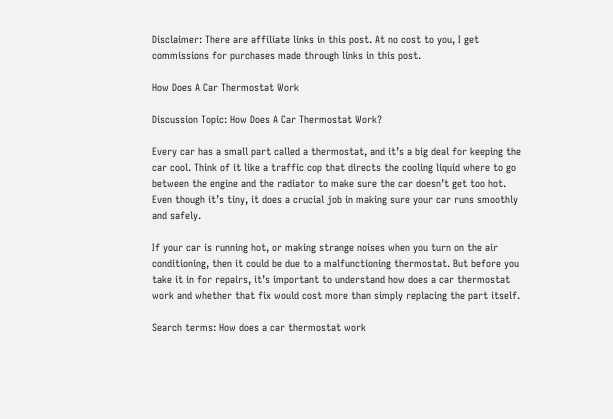Disclaimer: There are affiliate links in this post. At no cost to you, I get commissions for purchases made through links in this post.

How Does A Car Thermostat Work

Discussion Topic: How Does A Car Thermostat Work?

Every car has a small part called a thermostat, and it’s a big deal for keeping the car cool. Think of it like a traffic cop that directs the cooling liquid where to go between the engine and the radiator to make sure the car doesn’t get too hot. Even though it’s tiny, it does a crucial job in making sure your car runs smoothly and safely.

If your car is running hot, or making strange noises when you turn on the air conditioning, then it could be due to a malfunctioning thermostat. But before you take it in for repairs, it’s important to understand how does a car thermostat work and whether that fix would cost more than simply replacing the part itself.

Search terms: How does a car thermostat work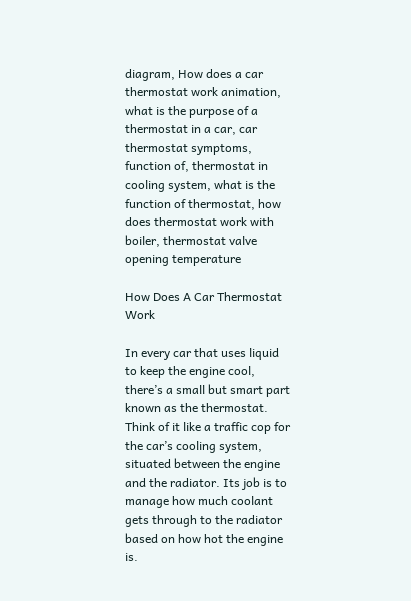diagram, How does a car thermostat work animation, what is the purpose of a thermostat in a car, car thermostat symptoms, function of, thermostat in cooling system, what is the function of thermostat, how does thermostat work with boiler, thermostat valve opening temperature

How Does A Car Thermostat Work

In every car that uses liquid to keep the engine cool, there’s a small but smart part known as the thermostat. Think of it like a traffic cop for the car’s cooling system, situated between the engine and the radiator. Its job is to manage how much coolant gets through to the radiator based on how hot the engine is.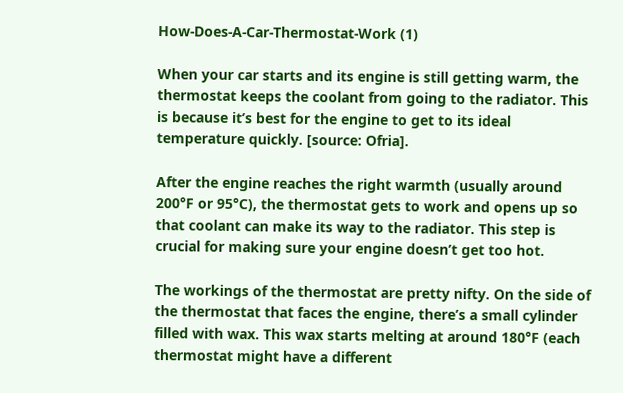How-Does-A-Car-Thermostat-Work (1)

When your car starts and its engine is still getting warm, the thermostat keeps the coolant from going to the radiator. This is because it’s best for the engine to get to its ideal temperature quickly. [source: Ofria].

After the engine reaches the right warmth (usually around 200°F or 95°C), the thermostat gets to work and opens up so that coolant can make its way to the radiator. This step is crucial for making sure your engine doesn’t get too hot.

The workings of the thermostat are pretty nifty. On the side of the thermostat that faces the engine, there’s a small cylinder filled with wax. This wax starts melting at around 180°F (each thermostat might have a different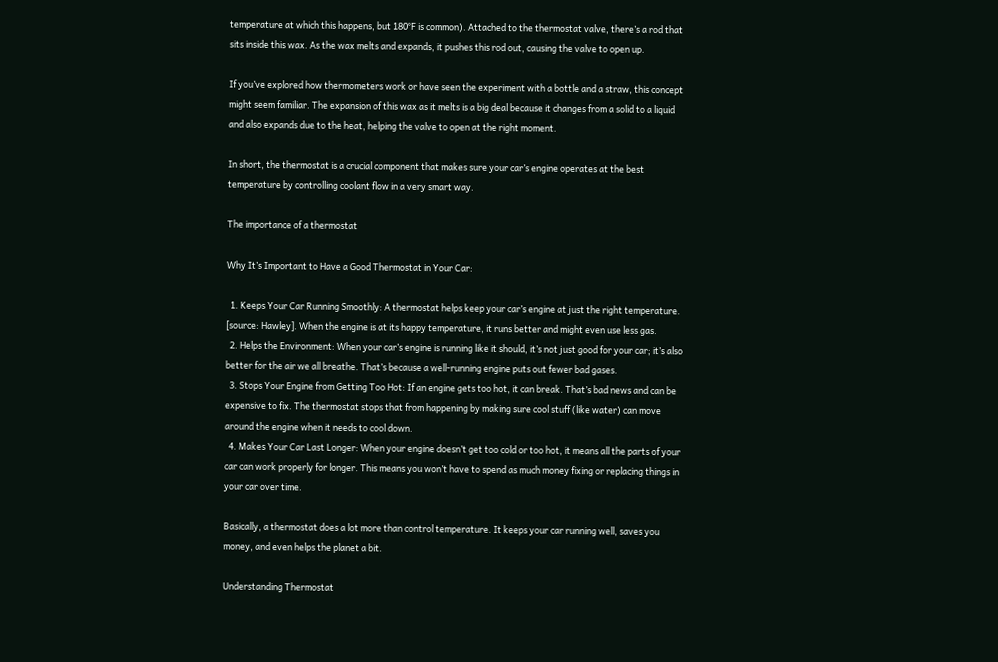temperature at which this happens, but 180°F is common). Attached to the thermostat valve, there’s a rod that sits inside this wax. As the wax melts and expands, it pushes this rod out, causing the valve to open up.

If you’ve explored how thermometers work or have seen the experiment with a bottle and a straw, this concept might seem familiar. The expansion of this wax as it melts is a big deal because it changes from a solid to a liquid and also expands due to the heat, helping the valve to open at the right moment.

In short, the thermostat is a crucial component that makes sure your car’s engine operates at the best temperature by controlling coolant flow in a very smart way.

The importance of a thermostat

Why It’s Important to Have a Good Thermostat in Your Car:

  1. Keeps Your Car Running Smoothly: A thermostat helps keep your car’s engine at just the right temperature. [source: Hawley]. When the engine is at its happy temperature, it runs better and might even use less gas.
  2. Helps the Environment: When your car’s engine is running like it should, it’s not just good for your car; it’s also better for the air we all breathe. That’s because a well-running engine puts out fewer bad gases.
  3. Stops Your Engine from Getting Too Hot: If an engine gets too hot, it can break. That’s bad news and can be expensive to fix. The thermostat stops that from happening by making sure cool stuff (like water) can move around the engine when it needs to cool down.
  4. Makes Your Car Last Longer: When your engine doesn’t get too cold or too hot, it means all the parts of your car can work properly for longer. This means you won’t have to spend as much money fixing or replacing things in your car over time.

Basically, a thermostat does a lot more than control temperature. It keeps your car running well, saves you money, and even helps the planet a bit.

Understanding Thermostat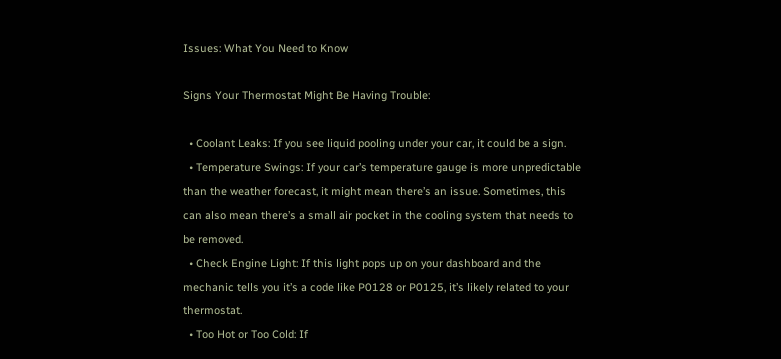Issues: What You Need to Know

Signs Your Thermostat Might Be Having Trouble:

  • Coolant Leaks: If you see liquid pooling under your car, it could be a sign.
  • Temperature Swings: If your car’s temperature gauge is more unpredictable than the weather forecast, it might mean there’s an issue. Sometimes, this can also mean there’s a small air pocket in the cooling system that needs to be removed.
  • Check Engine Light: If this light pops up on your dashboard and the mechanic tells you it’s a code like P0128 or P0125, it’s likely related to your thermostat.
  • Too Hot or Too Cold: If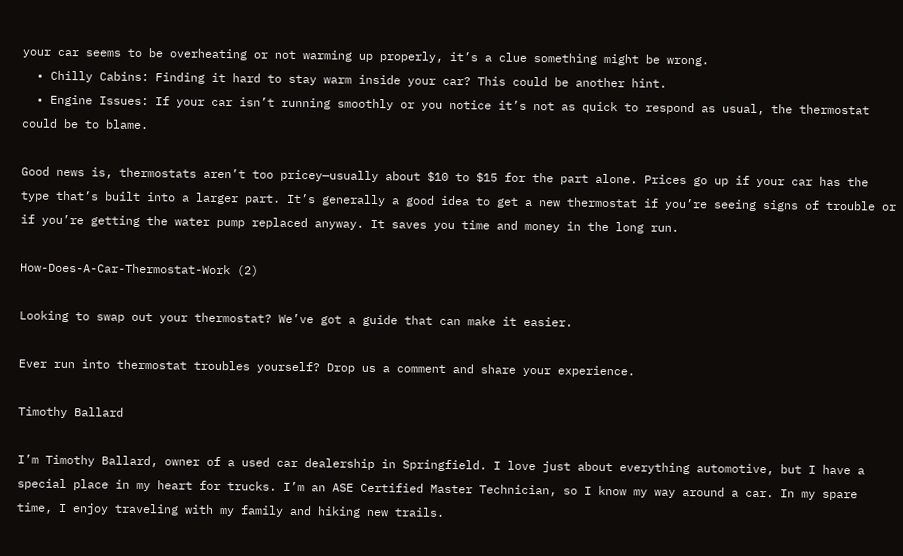your car seems to be overheating or not warming up properly, it’s a clue something might be wrong.
  • Chilly Cabins: Finding it hard to stay warm inside your car? This could be another hint.
  • Engine Issues: If your car isn’t running smoothly or you notice it’s not as quick to respond as usual, the thermostat could be to blame.

Good news is, thermostats aren’t too pricey—usually about $10 to $15 for the part alone. Prices go up if your car has the type that’s built into a larger part. It’s generally a good idea to get a new thermostat if you’re seeing signs of trouble or if you’re getting the water pump replaced anyway. It saves you time and money in the long run.

How-Does-A-Car-Thermostat-Work (2)

Looking to swap out your thermostat? We’ve got a guide that can make it easier.

Ever run into thermostat troubles yourself? Drop us a comment and share your experience.

Timothy Ballard

I’m Timothy Ballard, owner of a used car dealership in Springfield. I love just about everything automotive, but I have a special place in my heart for trucks. I’m an ASE Certified Master Technician, so I know my way around a car. In my spare time, I enjoy traveling with my family and hiking new trails.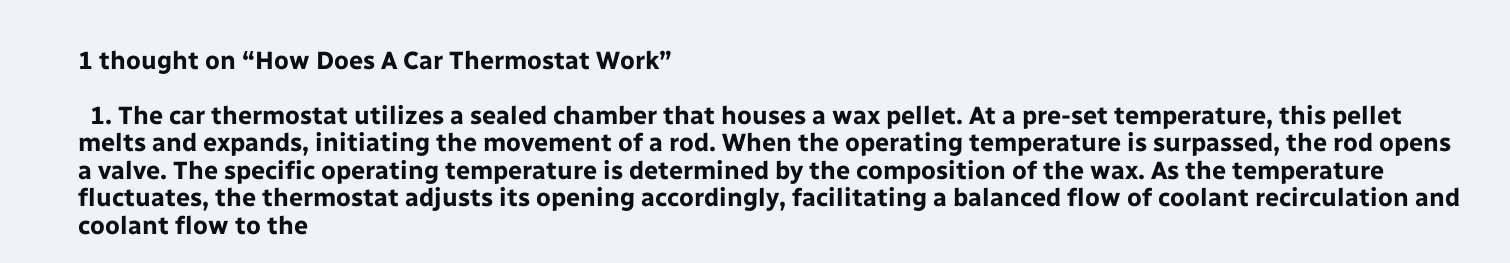1 thought on “How Does A Car Thermostat Work”

  1. The car thermostat utilizes a sealed chamber that houses a wax pellet. At a pre-set temperature, this pellet melts and expands, initiating the movement of a rod. When the operating temperature is surpassed, the rod opens a valve. The specific operating temperature is determined by the composition of the wax. As the temperature fluctuates, the thermostat adjusts its opening accordingly, facilitating a balanced flow of coolant recirculation and coolant flow to the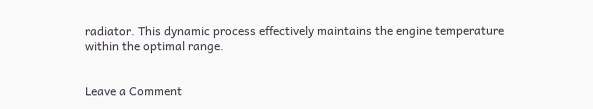radiator. This dynamic process effectively maintains the engine temperature within the optimal range.


Leave a Comment